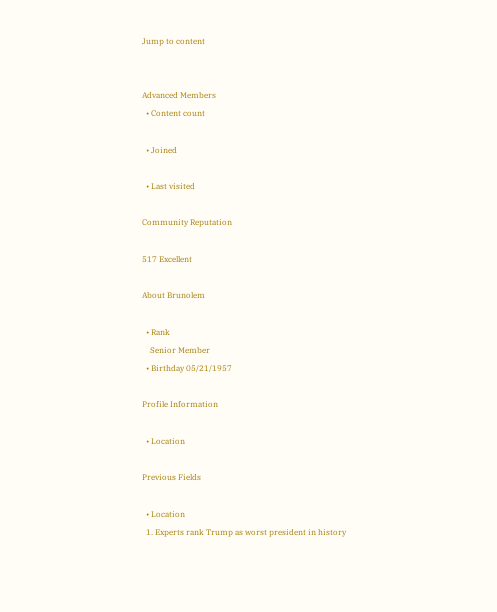Jump to content


Advanced Members
  • Content count

  • Joined

  • Last visited

Community Reputation

517 Excellent

About Brunolem

  • Rank
    Senior Member
  • Birthday 05/21/1957

Profile Information

  • Location

Previous Fields

  • Location
  1. Experts rank Trump as worst president in history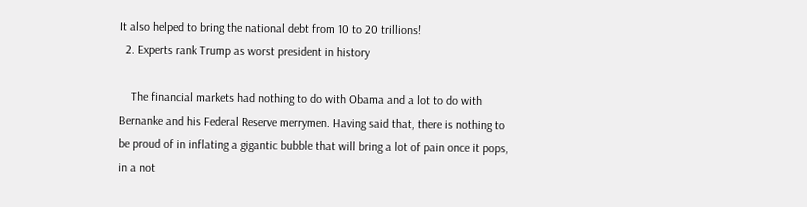It also helped to bring the national debt from 10 to 20 trillions!
  2. Experts rank Trump as worst president in history

    The financial markets had nothing to do with Obama and a lot to do with Bernanke and his Federal Reserve merrymen. Having said that, there is nothing to be proud of in inflating a gigantic bubble that will bring a lot of pain once it pops, in a not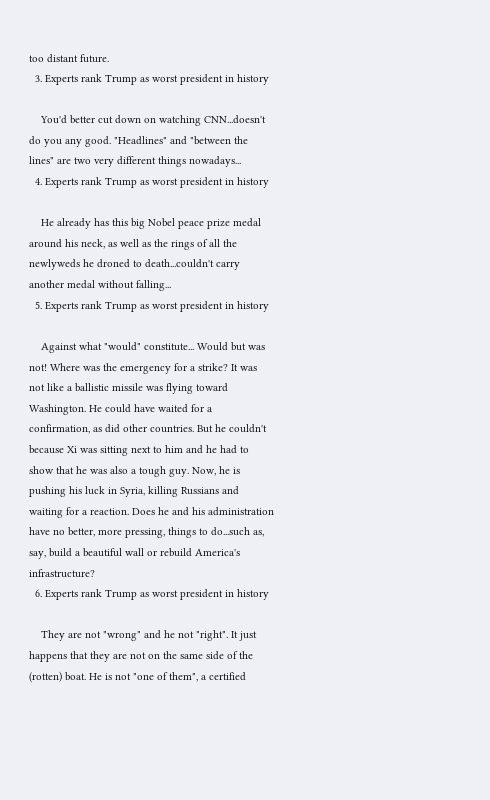too distant future.
  3. Experts rank Trump as worst president in history

    You'd better cut down on watching CNN...doesn't do you any good. "Headlines" and "between the lines" are two very different things nowadays...
  4. Experts rank Trump as worst president in history

    He already has this big Nobel peace prize medal around his neck, as well as the rings of all the newlyweds he droned to death...couldn't carry another medal without falling...
  5. Experts rank Trump as worst president in history

    Against what "would" constitute... Would but was not! Where was the emergency for a strike? It was not like a ballistic missile was flying toward Washington. He could have waited for a confirmation, as did other countries. But he couldn't because Xi was sitting next to him and he had to show that he was also a tough guy. Now, he is pushing his luck in Syria, killing Russians and waiting for a reaction. Does he and his administration have no better, more pressing, things to do...such as, say, build a beautiful wall or rebuild America's infrastructure?
  6. Experts rank Trump as worst president in history

    They are not "wrong" and he not "right". It just happens that they are not on the same side of the (rotten) boat. He is not "one of them", a certified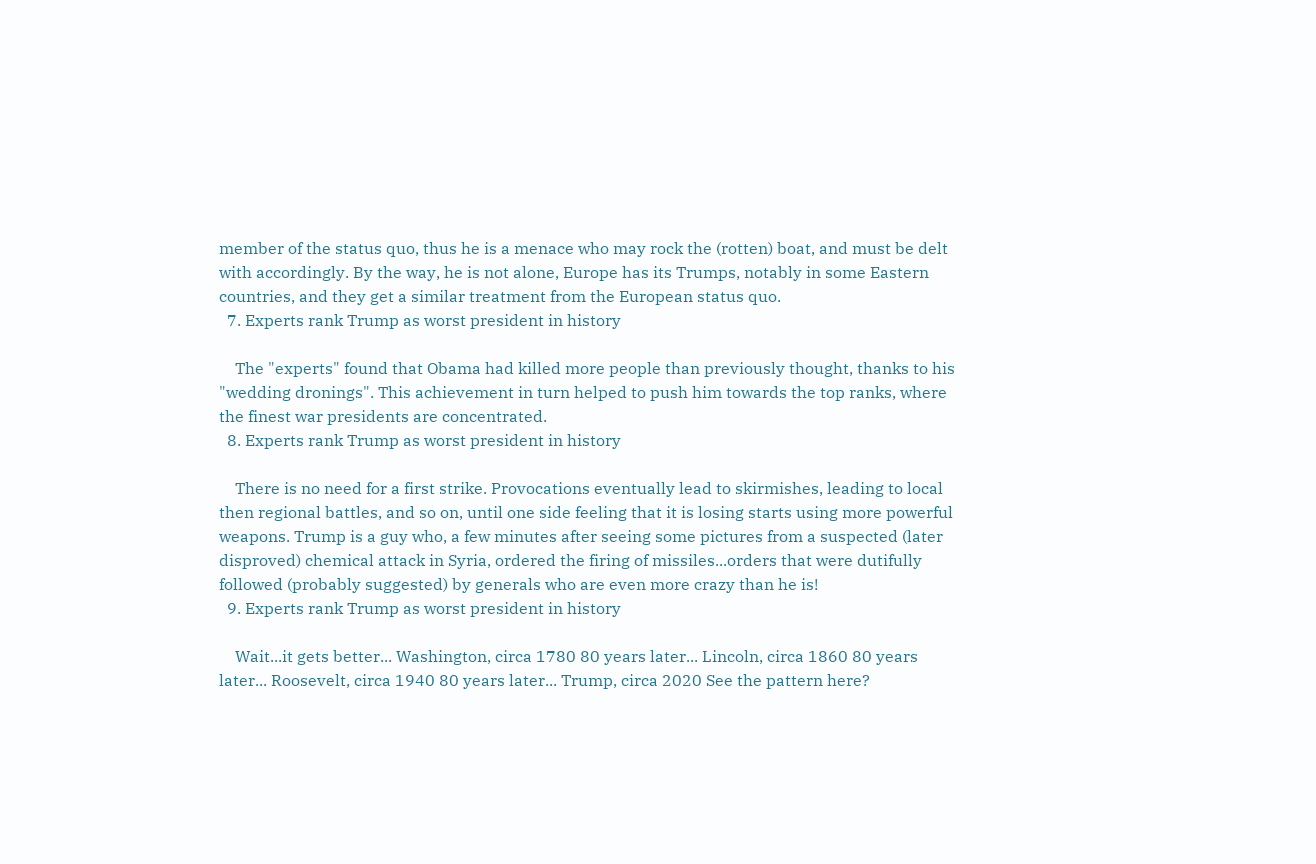member of the status quo, thus he is a menace who may rock the (rotten) boat, and must be delt with accordingly. By the way, he is not alone, Europe has its Trumps, notably in some Eastern countries, and they get a similar treatment from the European status quo.
  7. Experts rank Trump as worst president in history

    The "experts" found that Obama had killed more people than previously thought, thanks to his "wedding dronings". This achievement in turn helped to push him towards the top ranks, where the finest war presidents are concentrated.
  8. Experts rank Trump as worst president in history

    There is no need for a first strike. Provocations eventually lead to skirmishes, leading to local then regional battles, and so on, until one side feeling that it is losing starts using more powerful weapons. Trump is a guy who, a few minutes after seeing some pictures from a suspected (later disproved) chemical attack in Syria, ordered the firing of missiles...orders that were dutifully followed (probably suggested) by generals who are even more crazy than he is!
  9. Experts rank Trump as worst president in history

    Wait...it gets better... Washington, circa 1780 80 years later... Lincoln, circa 1860 80 years later... Roosevelt, circa 1940 80 years later... Trump, circa 2020 See the pattern here?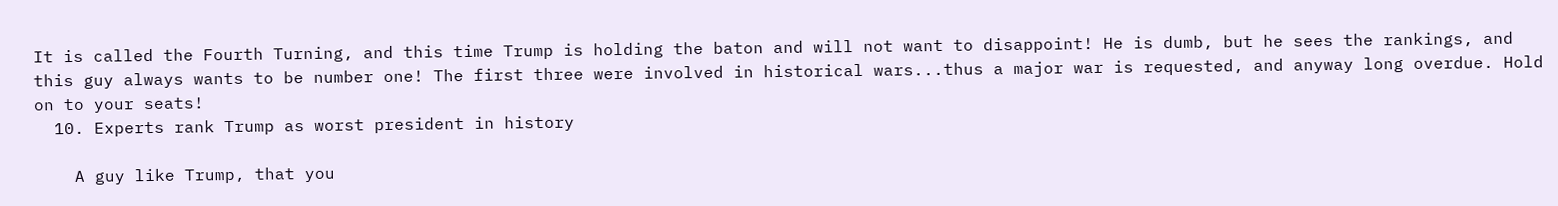It is called the Fourth Turning, and this time Trump is holding the baton and will not want to disappoint! He is dumb, but he sees the rankings, and this guy always wants to be number one! The first three were involved in historical wars...thus a major war is requested, and anyway long overdue. Hold on to your seats!
  10. Experts rank Trump as worst president in history

    A guy like Trump, that you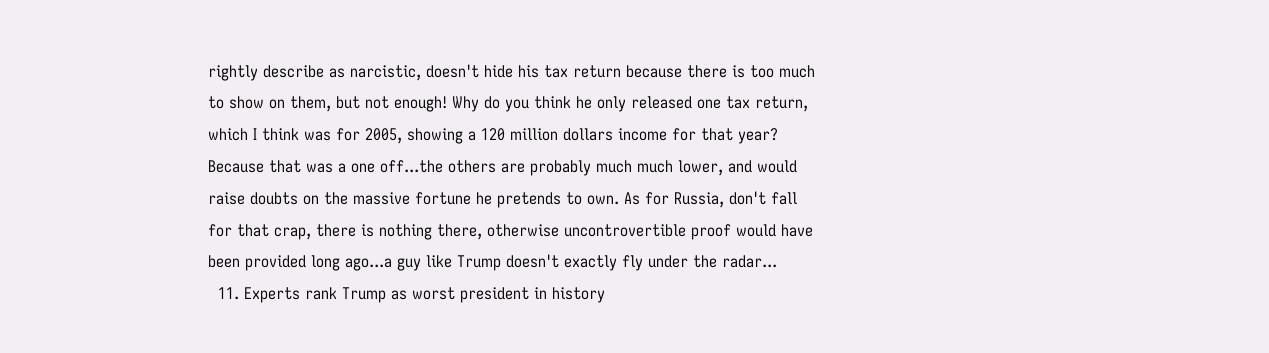rightly describe as narcistic, doesn't hide his tax return because there is too much to show on them, but not enough! Why do you think he only released one tax return, which I think was for 2005, showing a 120 million dollars income for that year? Because that was a one off...the others are probably much much lower, and would raise doubts on the massive fortune he pretends to own. As for Russia, don't fall for that crap, there is nothing there, otherwise uncontrovertible proof would have been provided long ago...a guy like Trump doesn't exactly fly under the radar...
  11. Experts rank Trump as worst president in history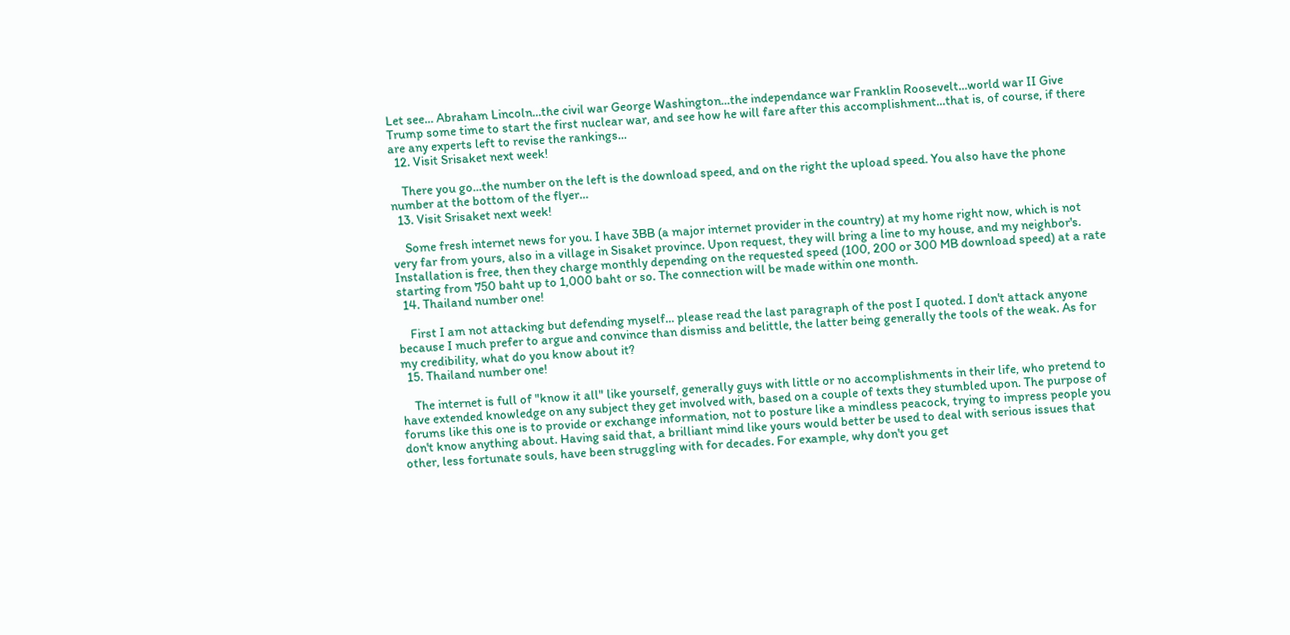Let see... Abraham Lincoln...the civil war George Washington...the independance war Franklin Roosevelt...world war II Give Trump some time to start the first nuclear war, and see how he will fare after this accomplishment...that is, of course, if there are any experts left to revise the rankings...
  12. Visit Srisaket next week!

    There you go...the number on the left is the download speed, and on the right the upload speed. You also have the phone number at the bottom of the flyer...
  13. Visit Srisaket next week!

    Some fresh internet news for you. I have 3BB (a major internet provider in the country) at my home right now, which is not very far from yours, also in a village in Sisaket province. Upon request, they will bring a line to my house, and my neighbor's. Installation is free, then they charge monthly depending on the requested speed (100, 200 or 300 MB download speed) at a rate starting from 750 baht up to 1,000 baht or so. The connection will be made within one month.
  14. Thailand number one!

    First I am not attacking but defending myself... please read the last paragraph of the post I quoted. I don't attack anyone because I much prefer to argue and convince than dismiss and belittle, the latter being generally the tools of the weak. As for my credibility, what do you know about it?
  15. Thailand number one!

    The internet is full of "know it all" like yourself, generally guys with little or no accomplishments in their life, who pretend to have extended knowledge on any subject they get involved with, based on a couple of texts they stumbled upon. The purpose of forums like this one is to provide or exchange information, not to posture like a mindless peacock, trying to impress people you don't know anything about. Having said that, a brilliant mind like yours would better be used to deal with serious issues that other, less fortunate souls, have been struggling with for decades. For example, why don't you get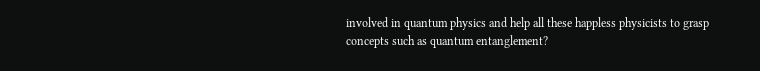involved in quantum physics and help all these happless physicists to grasp concepts such as quantum entanglement?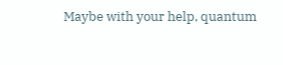Maybe with your help, quantum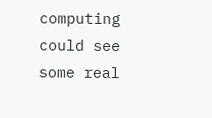computing could see some real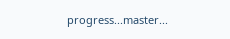progress...master...